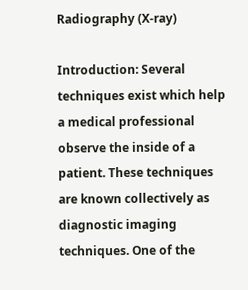Radiography (X-ray)

Introduction: Several techniques exist which help a medical professional observe the inside of a patient. These techniques are known collectively as diagnostic imaging techniques. One of the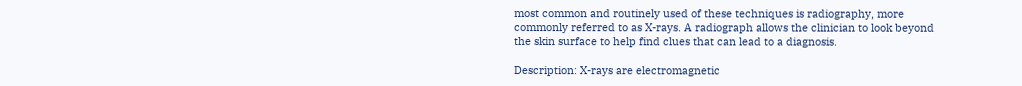most common and routinely used of these techniques is radiography, more commonly referred to as X-rays. A radiograph allows the clinician to look beyond the skin surface to help find clues that can lead to a diagnosis.

Description: X-rays are electromagnetic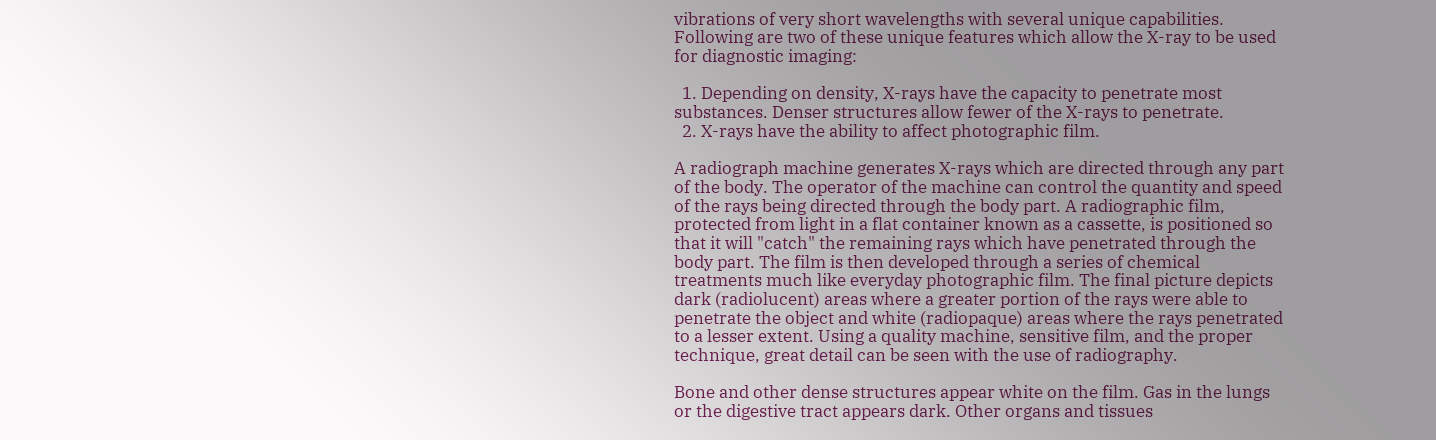vibrations of very short wavelengths with several unique capabilities. Following are two of these unique features which allow the X-ray to be used for diagnostic imaging:

  1. Depending on density, X-rays have the capacity to penetrate most substances. Denser structures allow fewer of the X-rays to penetrate.
  2. X-rays have the ability to affect photographic film.

A radiograph machine generates X-rays which are directed through any part of the body. The operator of the machine can control the quantity and speed of the rays being directed through the body part. A radiographic film, protected from light in a flat container known as a cassette, is positioned so that it will "catch" the remaining rays which have penetrated through the body part. The film is then developed through a series of chemical treatments much like everyday photographic film. The final picture depicts dark (radiolucent) areas where a greater portion of the rays were able to penetrate the object and white (radiopaque) areas where the rays penetrated to a lesser extent. Using a quality machine, sensitive film, and the proper technique, great detail can be seen with the use of radiography.

Bone and other dense structures appear white on the film. Gas in the lungs or the digestive tract appears dark. Other organs and tissues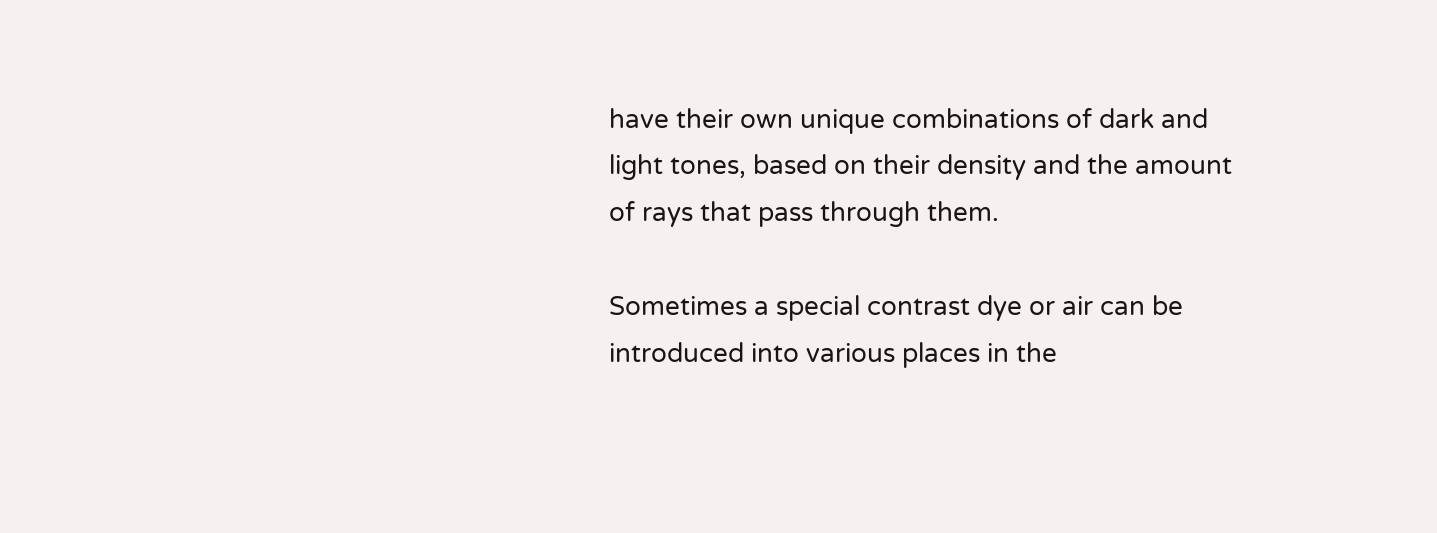have their own unique combinations of dark and light tones, based on their density and the amount of rays that pass through them.

Sometimes a special contrast dye or air can be introduced into various places in the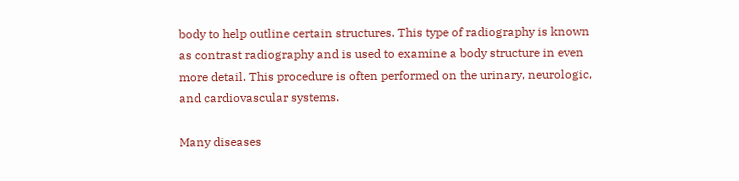body to help outline certain structures. This type of radiography is known as contrast radiography and is used to examine a body structure in even more detail. This procedure is often performed on the urinary, neurologic, and cardiovascular systems.

Many diseases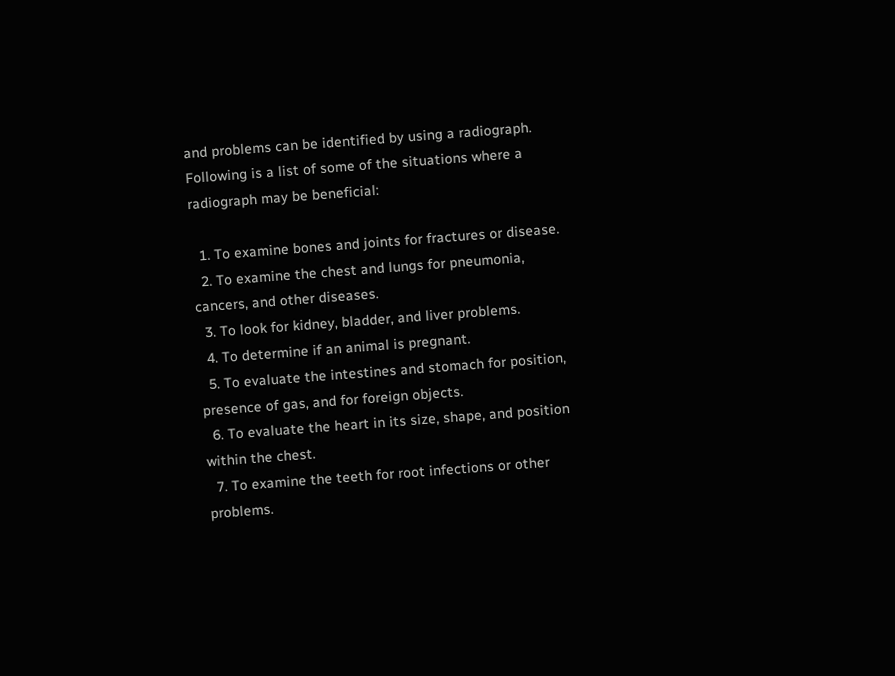and problems can be identified by using a radiograph.  Following is a list of some of the situations where a radiograph may be beneficial:

  1. To examine bones and joints for fractures or disease.
  2. To examine the chest and lungs for pneumonia, cancers, and other diseases.
  3. To look for kidney, bladder, and liver problems.
  4. To determine if an animal is pregnant.
  5. To evaluate the intestines and stomach for position, presence of gas, and for foreign objects.
  6. To evaluate the heart in its size, shape, and position within the chest.
  7. To examine the teeth for root infections or other problems.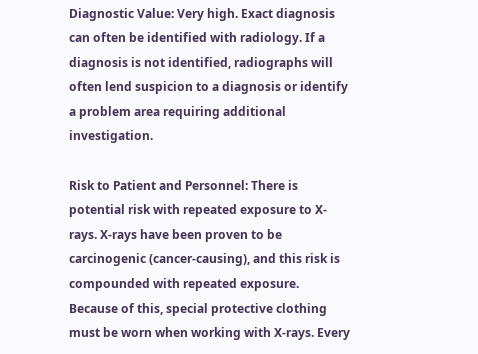Diagnostic Value: Very high. Exact diagnosis can often be identified with radiology. If a diagnosis is not identified, radiographs will often lend suspicion to a diagnosis or identify a problem area requiring additional investigation.

Risk to Patient and Personnel: There is potential risk with repeated exposure to X-rays. X-rays have been proven to be carcinogenic (cancer-causing), and this risk is compounded with repeated exposure. Because of this, special protective clothing must be worn when working with X-rays. Every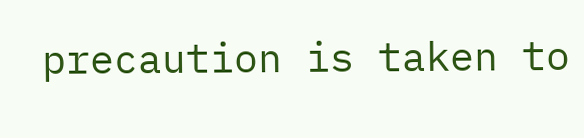precaution is taken to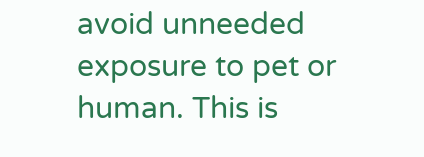avoid unneeded exposure to pet or human. This is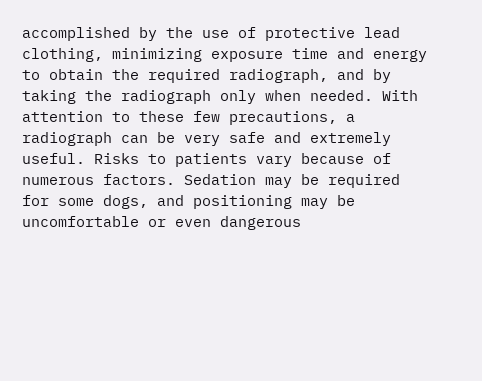accomplished by the use of protective lead clothing, minimizing exposure time and energy to obtain the required radiograph, and by taking the radiograph only when needed. With attention to these few precautions, a radiograph can be very safe and extremely useful. Risks to patients vary because of numerous factors. Sedation may be required for some dogs, and positioning may be uncomfortable or even dangerous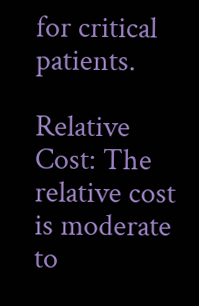for critical patients.

Relative Cost: The relative cost is moderate to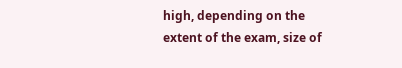high, depending on the extent of the exam, size of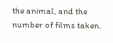the animal, and the number of films taken.